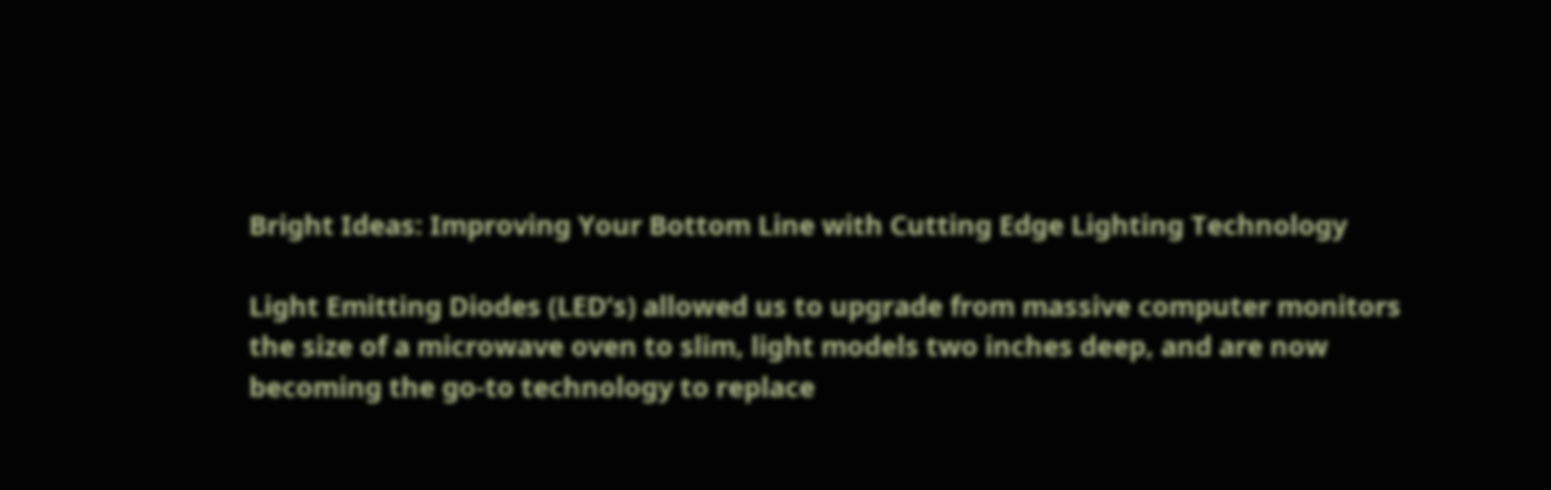Bright Ideas: Improving Your Bottom Line with Cutting Edge Lighting Technology

Light Emitting Diodes (LED’s) allowed us to upgrade from massive computer monitors the size of a microwave oven to slim, light models two inches deep, and are now becoming the go-to technology to replace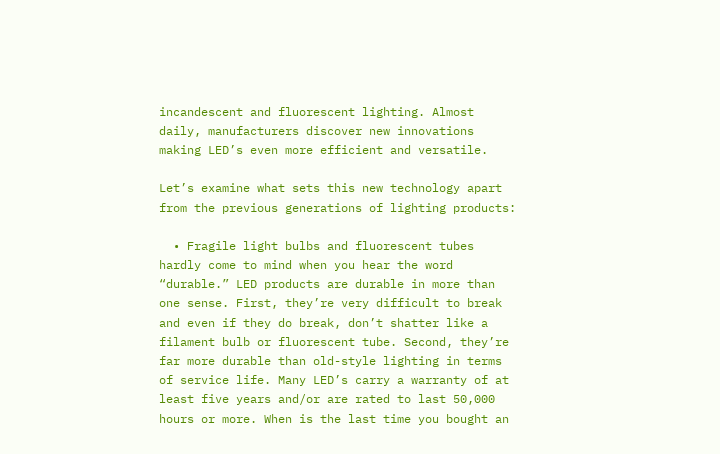incandescent and fluorescent lighting. Almost daily, manufacturers discover new innovations making LED’s even more efficient and versatile.

Let’s examine what sets this new technology apart from the previous generations of lighting products:

  • Fragile light bulbs and fluorescent tubes hardly come to mind when you hear the word “durable.” LED products are durable in more than one sense. First, they’re very difficult to break and even if they do break, don’t shatter like a filament bulb or fluorescent tube. Second, they’re far more durable than old-style lighting in terms of service life. Many LED’s carry a warranty of at least five years and/or are rated to last 50,000 hours or more. When is the last time you bought an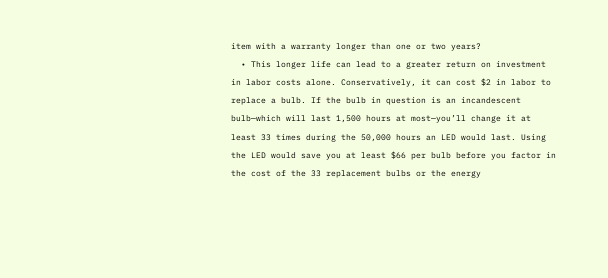item with a warranty longer than one or two years?
  • This longer life can lead to a greater return on investment in labor costs alone. Conservatively, it can cost $2 in labor to replace a bulb. If the bulb in question is an incandescent bulb—which will last 1,500 hours at most—you’ll change it at least 33 times during the 50,000 hours an LED would last. Using the LED would save you at least $66 per bulb before you factor in the cost of the 33 replacement bulbs or the energy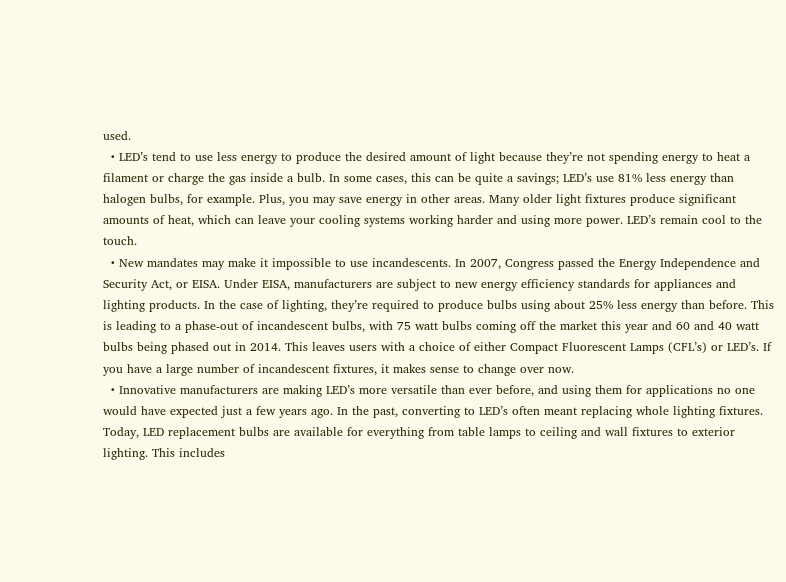used.
  • LED’s tend to use less energy to produce the desired amount of light because they’re not spending energy to heat a filament or charge the gas inside a bulb. In some cases, this can be quite a savings; LED’s use 81% less energy than halogen bulbs, for example. Plus, you may save energy in other areas. Many older light fixtures produce significant amounts of heat, which can leave your cooling systems working harder and using more power. LED’s remain cool to the touch.
  • New mandates may make it impossible to use incandescents. In 2007, Congress passed the Energy Independence and Security Act, or EISA. Under EISA, manufacturers are subject to new energy efficiency standards for appliances and lighting products. In the case of lighting, they’re required to produce bulbs using about 25% less energy than before. This is leading to a phase-out of incandescent bulbs, with 75 watt bulbs coming off the market this year and 60 and 40 watt bulbs being phased out in 2014. This leaves users with a choice of either Compact Fluorescent Lamps (CFL’s) or LED’s. If you have a large number of incandescent fixtures, it makes sense to change over now.
  • Innovative manufacturers are making LED’s more versatile than ever before, and using them for applications no one would have expected just a few years ago. In the past, converting to LED’s often meant replacing whole lighting fixtures. Today, LED replacement bulbs are available for everything from table lamps to ceiling and wall fixtures to exterior lighting. This includes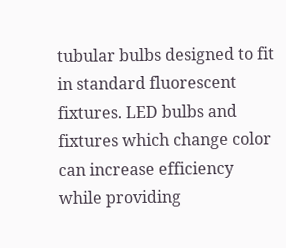tubular bulbs designed to fit in standard fluorescent fixtures. LED bulbs and fixtures which change color can increase efficiency while providing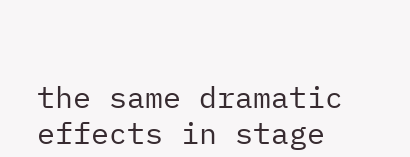the same dramatic effects in stage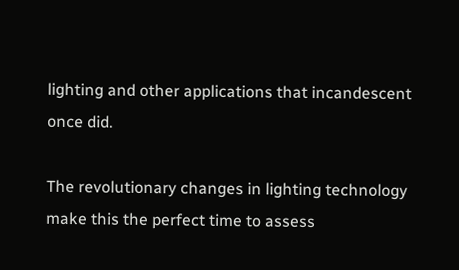lighting and other applications that incandescent once did.

The revolutionary changes in lighting technology make this the perfect time to assess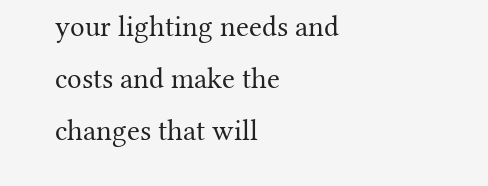your lighting needs and costs and make the changes that will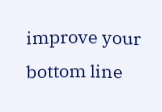improve your bottom line